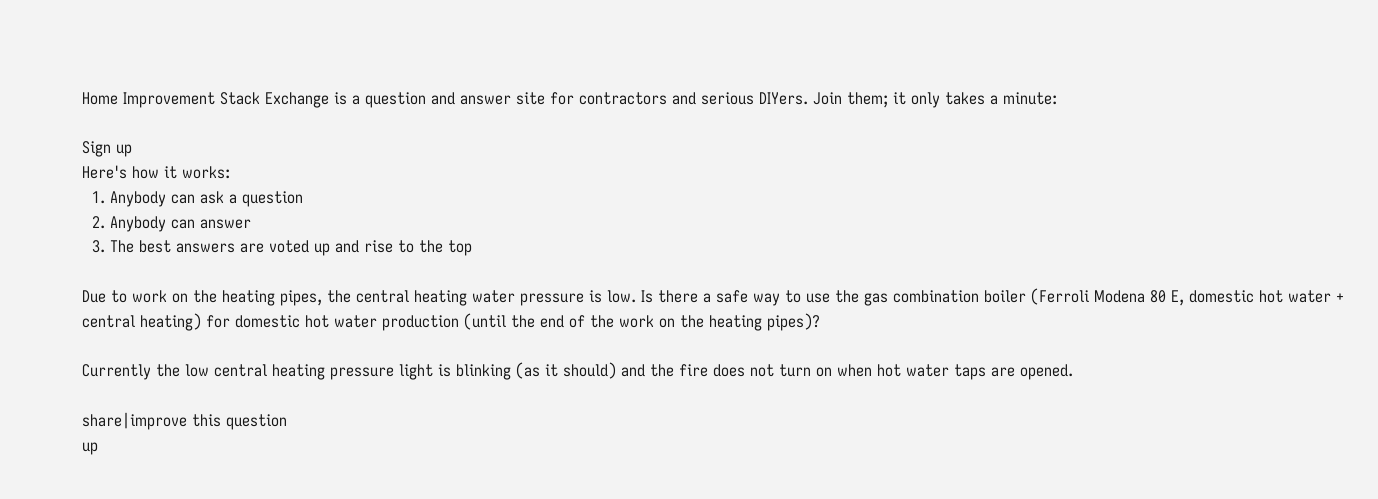Home Improvement Stack Exchange is a question and answer site for contractors and serious DIYers. Join them; it only takes a minute:

Sign up
Here's how it works:
  1. Anybody can ask a question
  2. Anybody can answer
  3. The best answers are voted up and rise to the top

Due to work on the heating pipes, the central heating water pressure is low. Is there a safe way to use the gas combination boiler (Ferroli Modena 80 E, domestic hot water + central heating) for domestic hot water production (until the end of the work on the heating pipes)?

Currently the low central heating pressure light is blinking (as it should) and the fire does not turn on when hot water taps are opened.

share|improve this question
up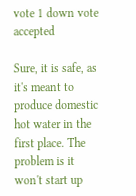vote 1 down vote accepted

Sure, it is safe, as it's meant to produce domestic hot water in the first place. The problem is it won't start up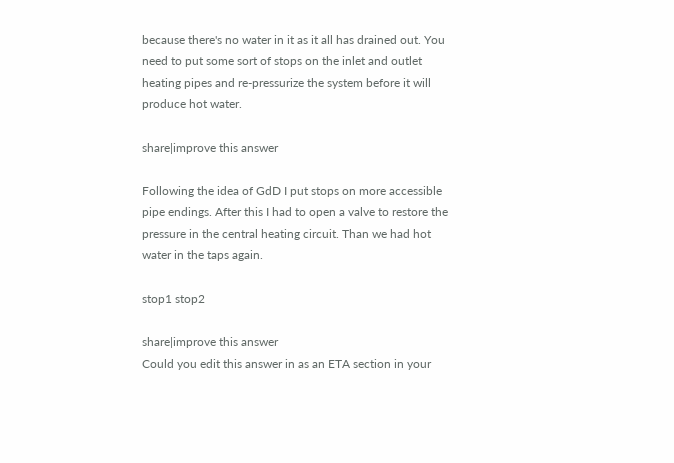because there's no water in it as it all has drained out. You need to put some sort of stops on the inlet and outlet heating pipes and re-pressurize the system before it will produce hot water.

share|improve this answer

Following the idea of GdD I put stops on more accessible pipe endings. After this I had to open a valve to restore the pressure in the central heating circuit. Than we had hot water in the taps again.

stop1 stop2

share|improve this answer
Could you edit this answer in as an ETA section in your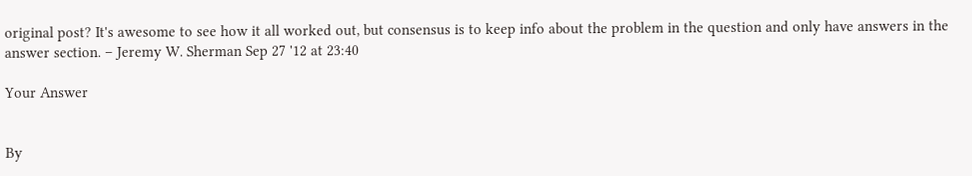original post? It's awesome to see how it all worked out, but consensus is to keep info about the problem in the question and only have answers in the answer section. – Jeremy W. Sherman Sep 27 '12 at 23:40

Your Answer


By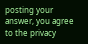posting your answer, you agree to the privacy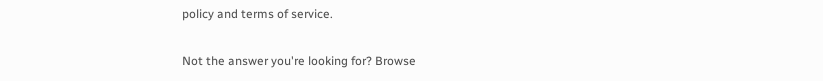policy and terms of service.

Not the answer you're looking for? Browse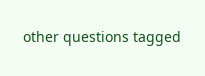other questions tagged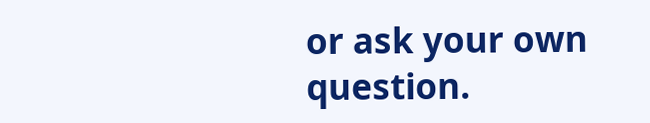or ask your own question.